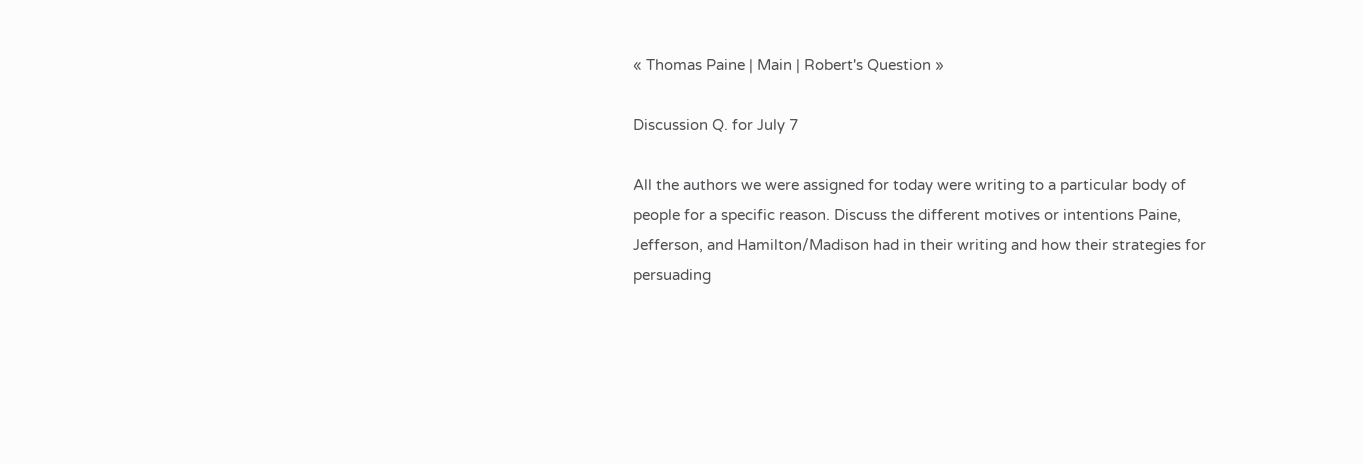« Thomas Paine | Main | Robert's Question »

Discussion Q. for July 7

All the authors we were assigned for today were writing to a particular body of people for a specific reason. Discuss the different motives or intentions Paine, Jefferson, and Hamilton/Madison had in their writing and how their strategies for persuading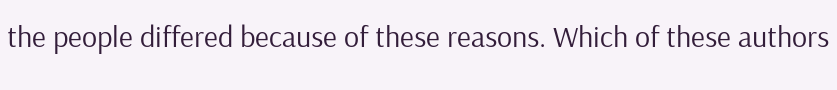the people differed because of these reasons. Which of these authors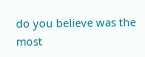do you believe was the most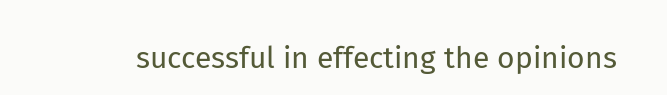successful in effecting the opinions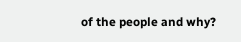of the people and why?